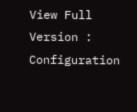View Full Version : Configuration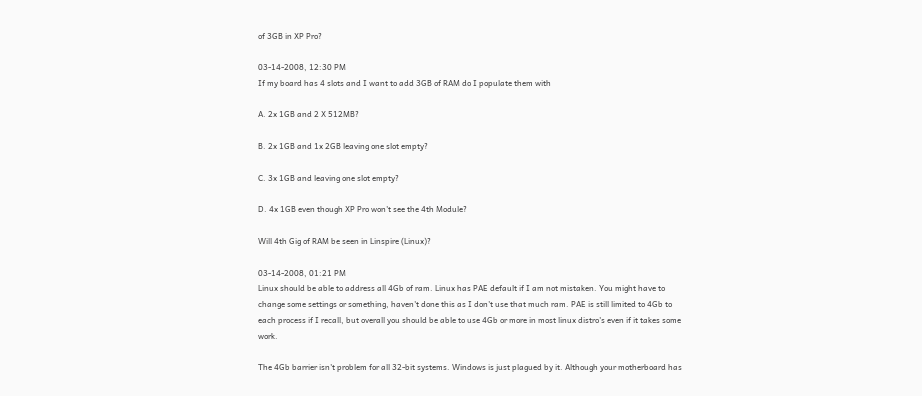of 3GB in XP Pro?

03-14-2008, 12:30 PM
If my board has 4 slots and I want to add 3GB of RAM do I populate them with

A. 2x 1GB and 2 X 512MB?

B. 2x 1GB and 1x 2GB leaving one slot empty?

C. 3x 1GB and leaving one slot empty?

D. 4x 1GB even though XP Pro won't see the 4th Module?

Will 4th Gig of RAM be seen in Linspire (Linux)?

03-14-2008, 01:21 PM
Linux should be able to address all 4Gb of ram. Linux has PAE default if I am not mistaken. You might have to change some settings or something, haven't done this as I don't use that much ram. PAE is still limited to 4Gb to each process if I recall, but overall you should be able to use 4Gb or more in most linux distro's even if it takes some work.

The 4Gb barrier isn't problem for all 32-bit systems. Windows is just plagued by it. Although your motherboard has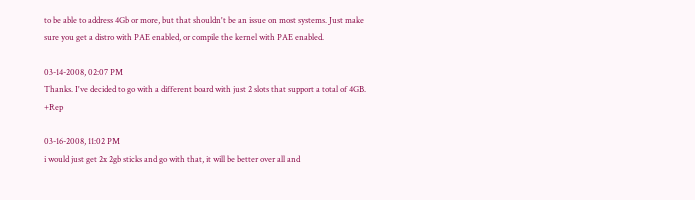to be able to address 4Gb or more, but that shouldn't be an issue on most systems. Just make sure you get a distro with PAE enabled, or compile the kernel with PAE enabled.

03-14-2008, 02:07 PM
Thanks. I've decided to go with a different board with just 2 slots that support a total of 4GB. +Rep

03-16-2008, 11:02 PM
i would just get 2x 2gb sticks and go with that, it will be better over all and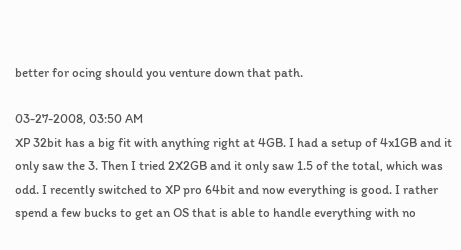better for ocing should you venture down that path.

03-27-2008, 03:50 AM
XP 32bit has a big fit with anything right at 4GB. I had a setup of 4x1GB and it only saw the 3. Then I tried 2X2GB and it only saw 1.5 of the total, which was odd. I recently switched to XP pro 64bit and now everything is good. I rather spend a few bucks to get an OS that is able to handle everything with no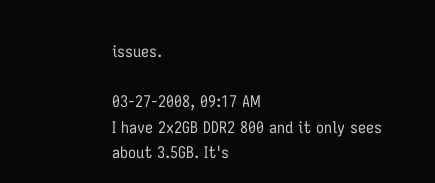issues.

03-27-2008, 09:17 AM
I have 2x2GB DDR2 800 and it only sees about 3.5GB. It's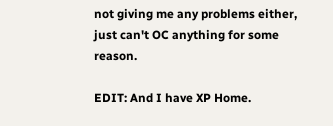not giving me any problems either, just can't OC anything for some reason.

EDIT: And I have XP Home.